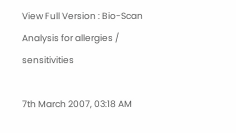View Full Version : Bio-Scan Analysis for allergies / sensitivities

7th March 2007, 03:18 AM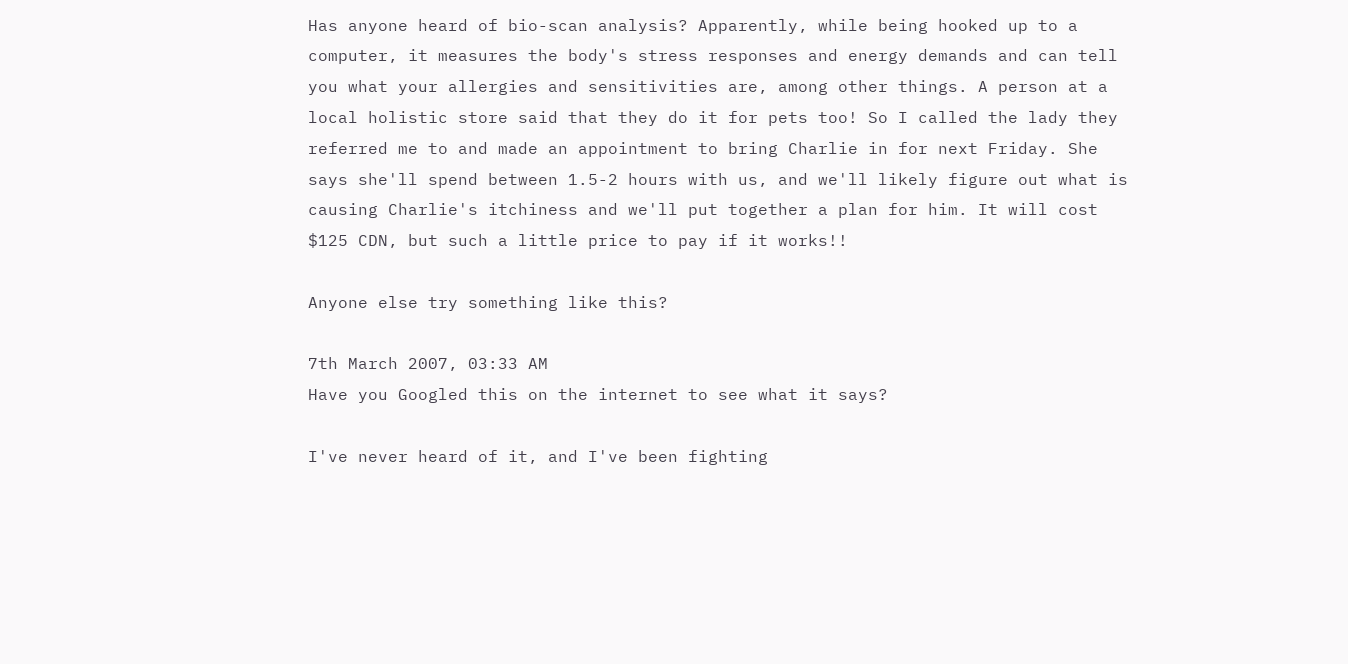Has anyone heard of bio-scan analysis? Apparently, while being hooked up to a computer, it measures the body's stress responses and energy demands and can tell you what your allergies and sensitivities are, among other things. A person at a local holistic store said that they do it for pets too! So I called the lady they referred me to and made an appointment to bring Charlie in for next Friday. She says she'll spend between 1.5-2 hours with us, and we'll likely figure out what is causing Charlie's itchiness and we'll put together a plan for him. It will cost $125 CDN, but such a little price to pay if it works!!

Anyone else try something like this?

7th March 2007, 03:33 AM
Have you Googled this on the internet to see what it says?

I've never heard of it, and I've been fighting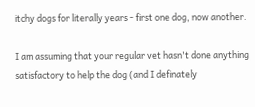itchy dogs for literally years - first one dog, now another.

I am assuming that your regular vet hasn't done anything satisfactory to help the dog (and I definately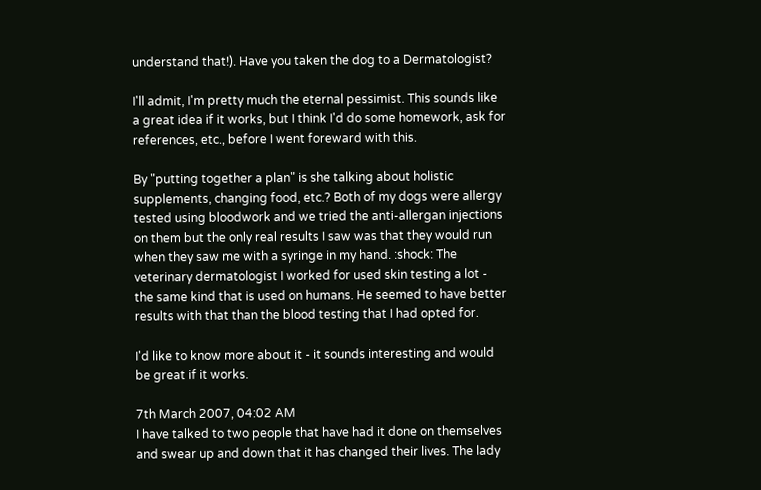understand that!). Have you taken the dog to a Dermatologist?

I'll admit, I'm pretty much the eternal pessimist. This sounds like a great idea if it works, but I think I'd do some homework, ask for references, etc., before I went foreward with this.

By "putting together a plan" is she talking about holistic supplements, changing food, etc.? Both of my dogs were allergy tested using bloodwork and we tried the anti-allergan injections on them but the only real results I saw was that they would run when they saw me with a syringe in my hand. :shock: The veterinary dermatologist I worked for used skin testing a lot - the same kind that is used on humans. He seemed to have better results with that than the blood testing that I had opted for.

I'd like to know more about it - it sounds interesting and would be great if it works.

7th March 2007, 04:02 AM
I have talked to two people that have had it done on themselves and swear up and down that it has changed their lives. The lady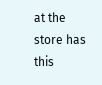at the store has this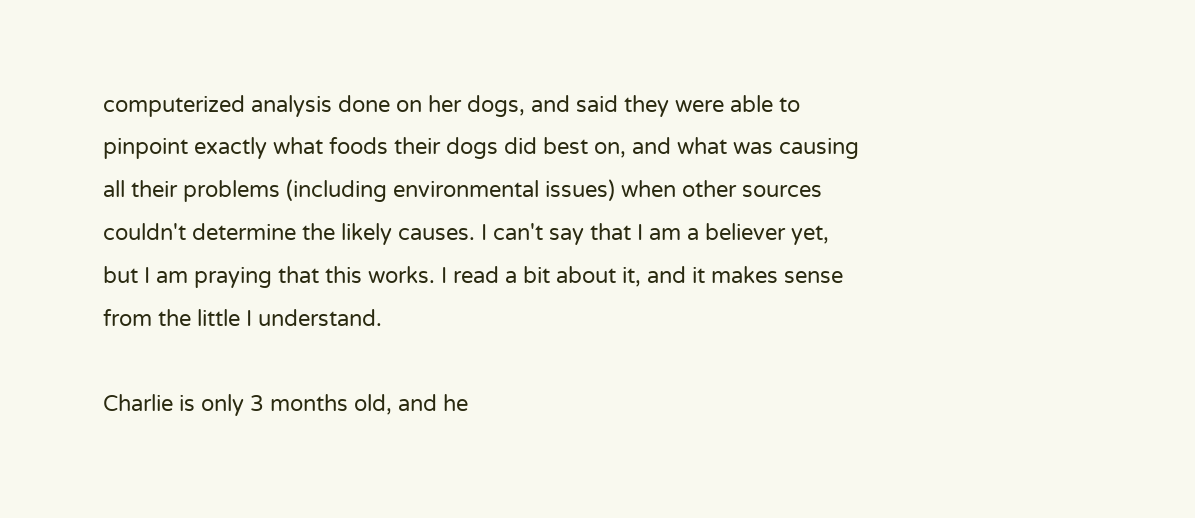computerized analysis done on her dogs, and said they were able to pinpoint exactly what foods their dogs did best on, and what was causing all their problems (including environmental issues) when other sources couldn't determine the likely causes. I can't say that I am a believer yet, but I am praying that this works. I read a bit about it, and it makes sense from the little I understand.

Charlie is only 3 months old, and he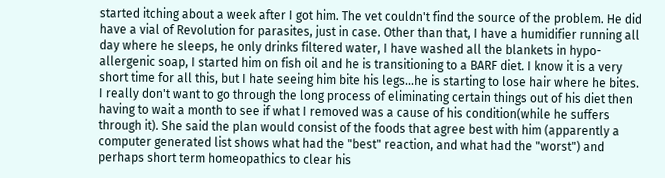started itching about a week after I got him. The vet couldn't find the source of the problem. He did have a vial of Revolution for parasites, just in case. Other than that, I have a humidifier running all day where he sleeps, he only drinks filtered water, I have washed all the blankets in hypo-allergenic soap, I started him on fish oil and he is transitioning to a BARF diet. I know it is a very short time for all this, but I hate seeing him bite his legs...he is starting to lose hair where he bites. I really don't want to go through the long process of eliminating certain things out of his diet then having to wait a month to see if what I removed was a cause of his condition(while he suffers through it). She said the plan would consist of the foods that agree best with him (apparently a computer generated list shows what had the "best" reaction, and what had the "worst") and perhaps short term homeopathics to clear his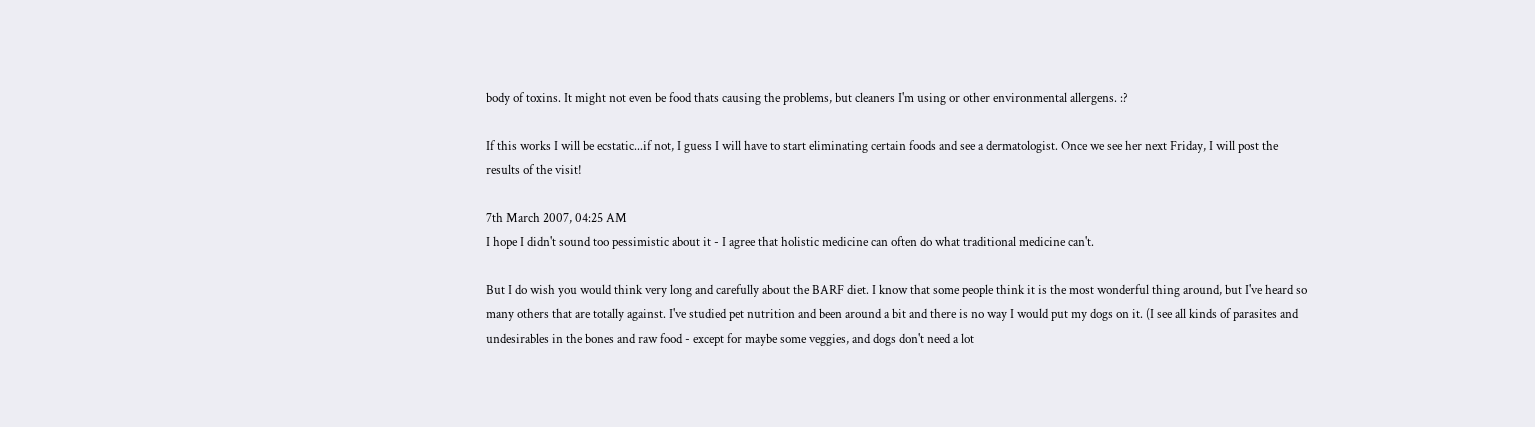body of toxins. It might not even be food thats causing the problems, but cleaners I'm using or other environmental allergens. :?

If this works I will be ecstatic...if not, I guess I will have to start eliminating certain foods and see a dermatologist. Once we see her next Friday, I will post the results of the visit!

7th March 2007, 04:25 AM
I hope I didn't sound too pessimistic about it - I agree that holistic medicine can often do what traditional medicine can't.

But I do wish you would think very long and carefully about the BARF diet. I know that some people think it is the most wonderful thing around, but I've heard so many others that are totally against. I've studied pet nutrition and been around a bit and there is no way I would put my dogs on it. (I see all kinds of parasites and undesirables in the bones and raw food - except for maybe some veggies, and dogs don't need a lot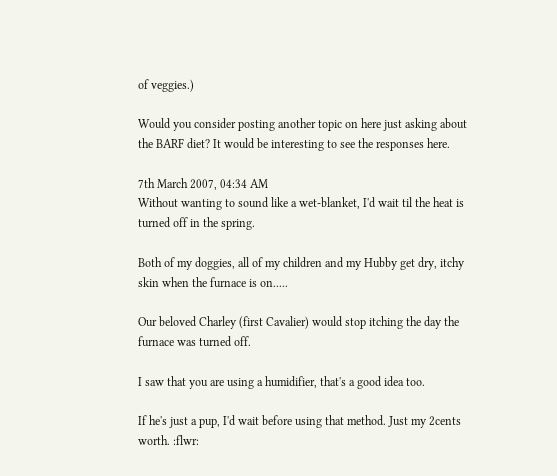of veggies.)

Would you consider posting another topic on here just asking about the BARF diet? It would be interesting to see the responses here.

7th March 2007, 04:34 AM
Without wanting to sound like a wet-blanket, I'd wait til the heat is turned off in the spring.

Both of my doggies, all of my children and my Hubby get dry, itchy skin when the furnace is on.....

Our beloved Charley (first Cavalier) would stop itching the day the furnace was turned off.

I saw that you are using a humidifier, that's a good idea too.

If he's just a pup, I'd wait before using that method. Just my 2cents worth. :flwr: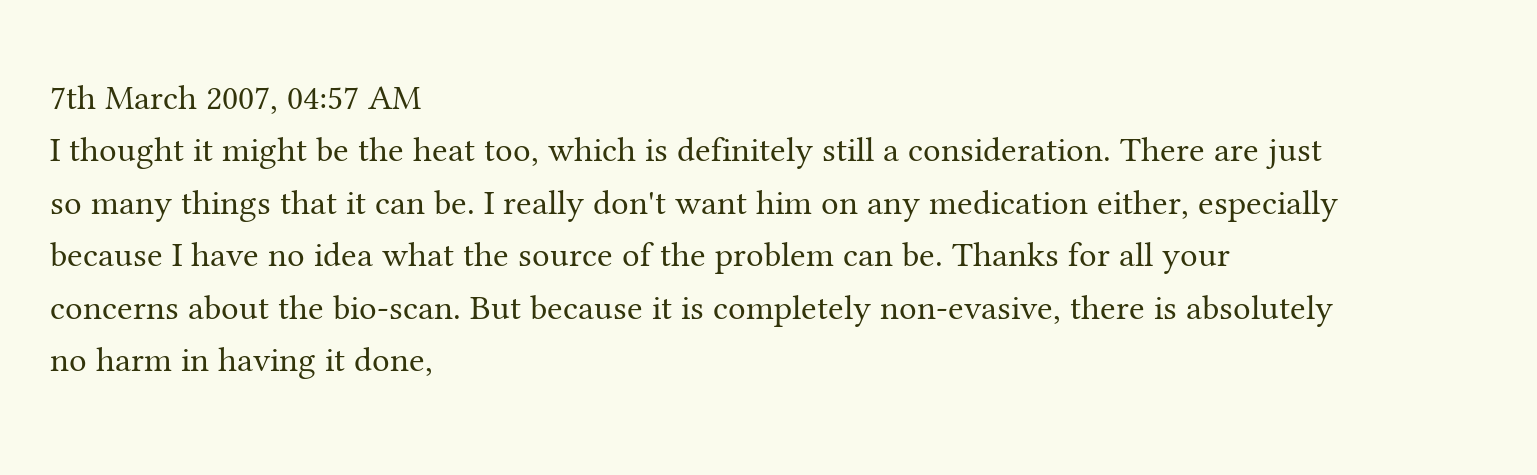7th March 2007, 04:57 AM
I thought it might be the heat too, which is definitely still a consideration. There are just so many things that it can be. I really don't want him on any medication either, especially because I have no idea what the source of the problem can be. Thanks for all your concerns about the bio-scan. But because it is completely non-evasive, there is absolutely no harm in having it done,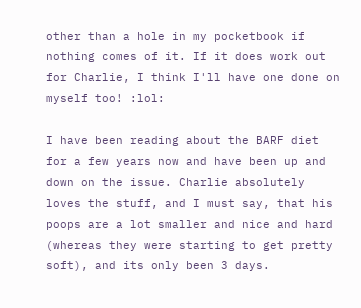other than a hole in my pocketbook if nothing comes of it. If it does work out for Charlie, I think I'll have one done on myself too! :lol:

I have been reading about the BARF diet for a few years now and have been up and down on the issue. Charlie absolutely loves the stuff, and I must say, that his poops are a lot smaller and nice and hard (whereas they were starting to get pretty soft), and its only been 3 days.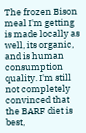The frozen Bison meal I'm getting is made locally as well, its organic, and is human consumption quality. I'm still not completely convinced that the BARF diet is best,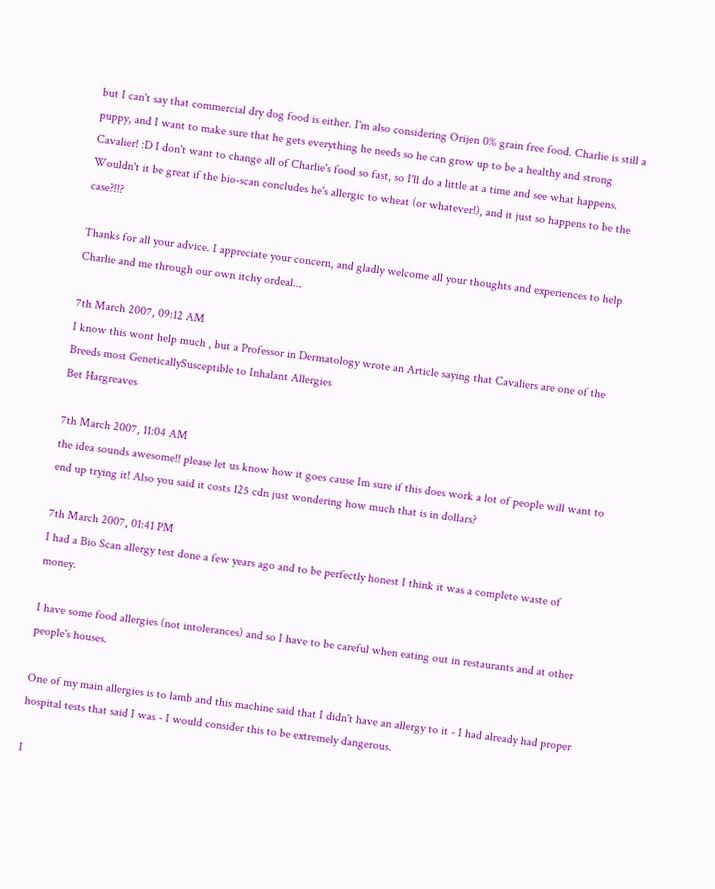but I can't say that commercial dry dog food is either. I'm also considering Orijen 0% grain free food. Charlie is still a puppy, and I want to make sure that he gets everything he needs so he can grow up to be a healthy and strong Cavalier! :D I don't want to change all of Charlie's food so fast, so I'll do a little at a time and see what happens. Wouldn't it be great if the bio-scan concludes he's allergic to wheat (or whatever!), and it just so happens to be the case?!!?

Thanks for all your advice. I appreciate your concern, and gladly welcome all your thoughts and experiences to help Charlie and me through our own itchy ordeal...

7th March 2007, 09:12 AM
I know this wont help much , but a Professor in Dermatology wrote an Article saying that Cavaliers are one of the Breeds most GeneticallySusceptible to Inhalant Allergies
Bet Hargreaves

7th March 2007, 11:04 AM
the idea sounds awesome!! please let us know how it goes cause Im sure if this does work a lot of people will want to end up trying it! Also you said it costs 125 cdn just wondering how much that is in dollars?

7th March 2007, 01:41 PM
I had a Bio Scan allergy test done a few years ago and to be perfectly honest I think it was a complete waste of money.

I have some food allergies (not intolerances) and so I have to be careful when eating out in restaurants and at other people's houses.

One of my main allergies is to lamb and this machine said that I didn't have an allergy to it - I had already had proper hospital tests that said I was - I would consider this to be extremely dangerous.

I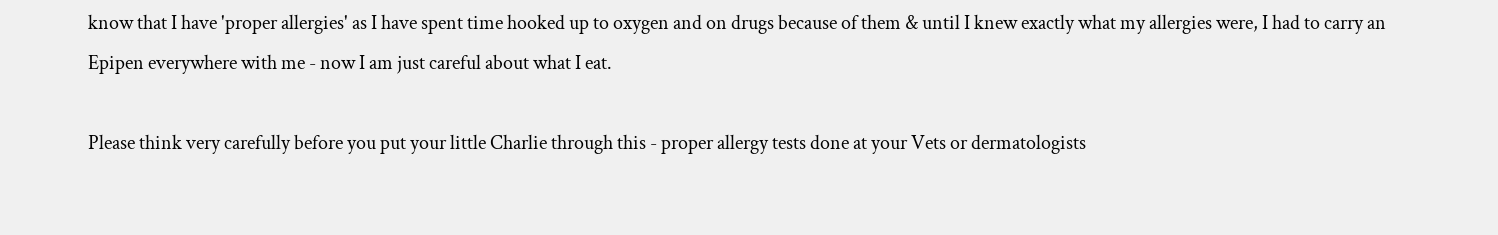know that I have 'proper allergies' as I have spent time hooked up to oxygen and on drugs because of them & until I knew exactly what my allergies were, I had to carry an Epipen everywhere with me - now I am just careful about what I eat.

Please think very carefully before you put your little Charlie through this - proper allergy tests done at your Vets or dermatologists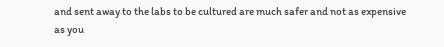and sent away to the labs to be cultured are much safer and not as expensive as you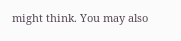might think. You may also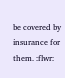be covered by insurance for them. :flwr: